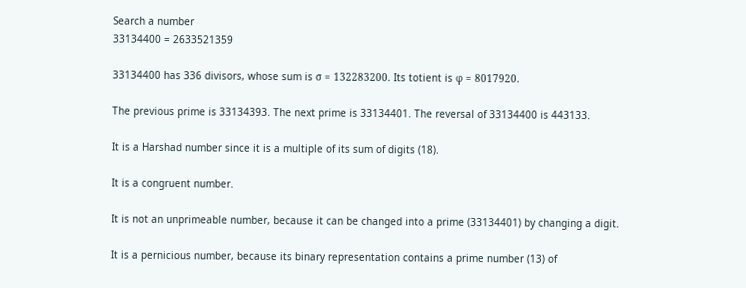Search a number
33134400 = 2633521359

33134400 has 336 divisors, whose sum is σ = 132283200. Its totient is φ = 8017920.

The previous prime is 33134393. The next prime is 33134401. The reversal of 33134400 is 443133.

It is a Harshad number since it is a multiple of its sum of digits (18).

It is a congruent number.

It is not an unprimeable number, because it can be changed into a prime (33134401) by changing a digit.

It is a pernicious number, because its binary representation contains a prime number (13) of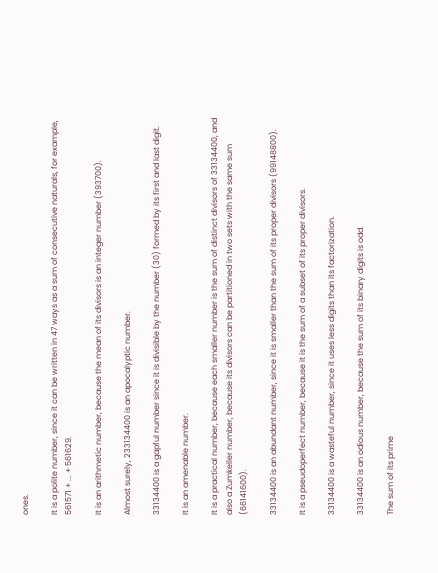ones.

It is a polite number, since it can be written in 47 ways as a sum of consecutive naturals, for example, 561571 + ... + 561629.

It is an arithmetic number, because the mean of its divisors is an integer number (393700).

Almost surely, 233134400 is an apocalyptic number.

33134400 is a gapful number since it is divisible by the number (30) formed by its first and last digit.

It is an amenable number.

It is a practical number, because each smaller number is the sum of distinct divisors of 33134400, and also a Zumkeller number, because its divisors can be partitioned in two sets with the same sum (66141600).

33134400 is an abundant number, since it is smaller than the sum of its proper divisors (99148800).

It is a pseudoperfect number, because it is the sum of a subset of its proper divisors.

33134400 is a wasteful number, since it uses less digits than its factorization.

33134400 is an odious number, because the sum of its binary digits is odd.

The sum of its prime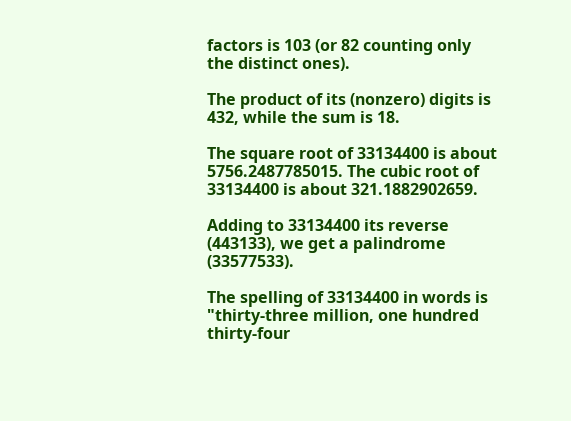factors is 103 (or 82 counting only the distinct ones).

The product of its (nonzero) digits is 432, while the sum is 18.

The square root of 33134400 is about 5756.2487785015. The cubic root of 33134400 is about 321.1882902659.

Adding to 33134400 its reverse (443133), we get a palindrome (33577533).

The spelling of 33134400 in words is "thirty-three million, one hundred thirty-four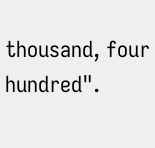thousand, four hundred".